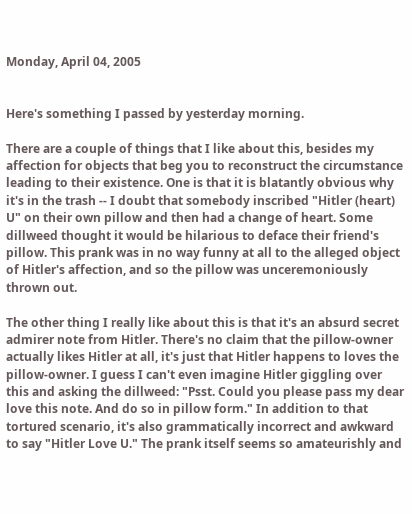Monday, April 04, 2005


Here's something I passed by yesterday morning.

There are a couple of things that I like about this, besides my affection for objects that beg you to reconstruct the circumstance leading to their existence. One is that it is blatantly obvious why it's in the trash -- I doubt that somebody inscribed "Hitler (heart) U" on their own pillow and then had a change of heart. Some dillweed thought it would be hilarious to deface their friend's pillow. This prank was in no way funny at all to the alleged object of Hitler's affection, and so the pillow was unceremoniously thrown out.

The other thing I really like about this is that it's an absurd secret admirer note from Hitler. There's no claim that the pillow-owner actually likes Hitler at all, it's just that Hitler happens to loves the pillow-owner. I guess I can't even imagine Hitler giggling over this and asking the dillweed: "Psst. Could you please pass my dear love this note. And do so in pillow form." In addition to that tortured scenario, it's also grammatically incorrect and awkward to say "Hitler Love U." The prank itself seems so amateurishly and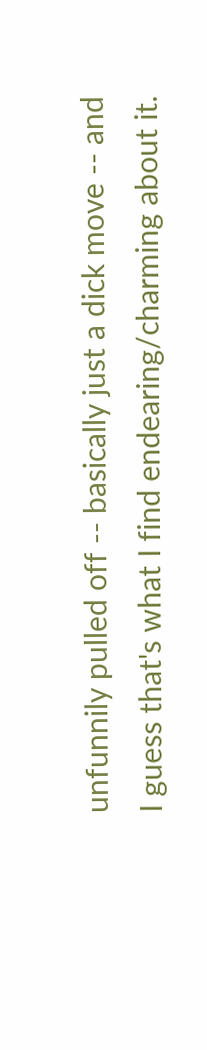unfunnily pulled off -- basically just a dick move -- and I guess that's what I find endearing/charming about it.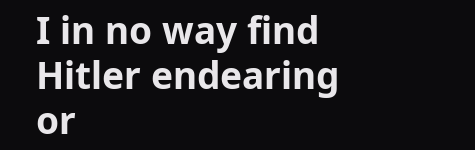I in no way find Hitler endearing or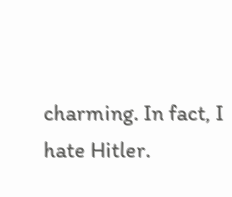charming. In fact, I hate Hitler.